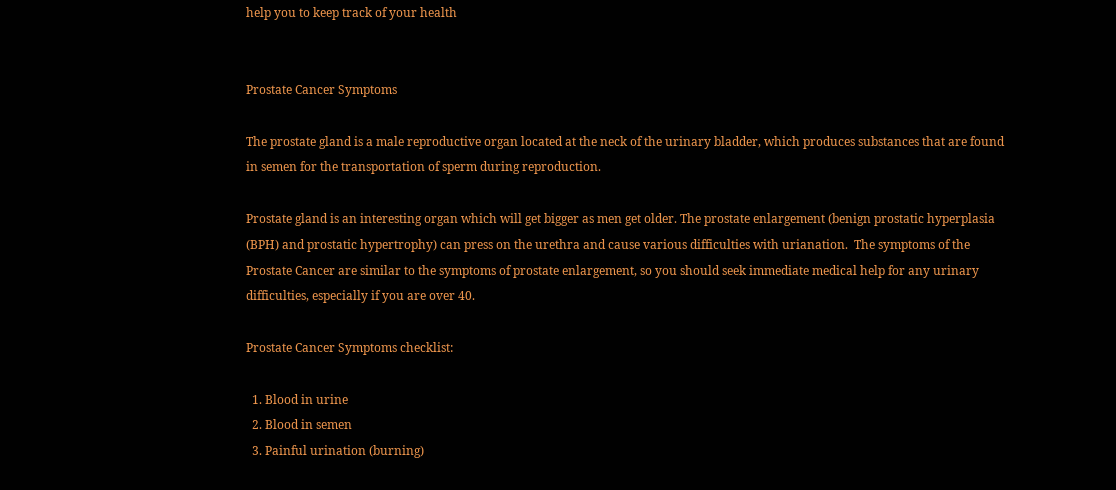help you to keep track of your health


Prostate Cancer Symptoms

The prostate gland is a male reproductive organ located at the neck of the urinary bladder, which produces substances that are found in semen for the transportation of sperm during reproduction.

Prostate gland is an interesting organ which will get bigger as men get older. The prostate enlargement (benign prostatic hyperplasia (BPH) and prostatic hypertrophy) can press on the urethra and cause various difficulties with urianation.  The symptoms of the Prostate Cancer are similar to the symptoms of prostate enlargement, so you should seek immediate medical help for any urinary difficulties, especially if you are over 40.

Prostate Cancer Symptoms checklist:

  1. Blood in urine
  2. Blood in semen
  3. Painful urination (burning)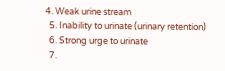4. Weak urine stream
  5. Inability to urinate (urinary retention)
  6. Strong urge to urinate
  7.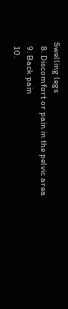Swelling legs
  8. Discomfort or pain in the pelvic area
  9. Back pain
  10.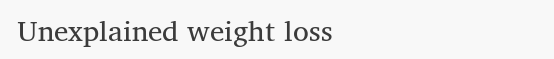Unexplained weight loss